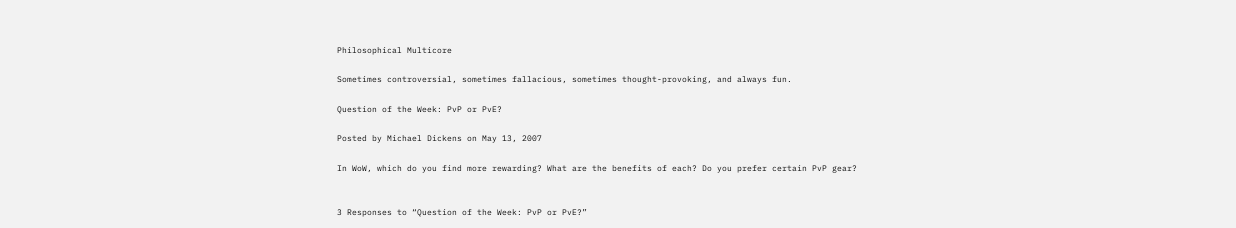Philosophical Multicore

Sometimes controversial, sometimes fallacious, sometimes thought-provoking, and always fun.

Question of the Week: PvP or PvE?

Posted by Michael Dickens on May 13, 2007

In WoW, which do you find more rewarding? What are the benefits of each? Do you prefer certain PvP gear?


3 Responses to “Question of the Week: PvP or PvE?”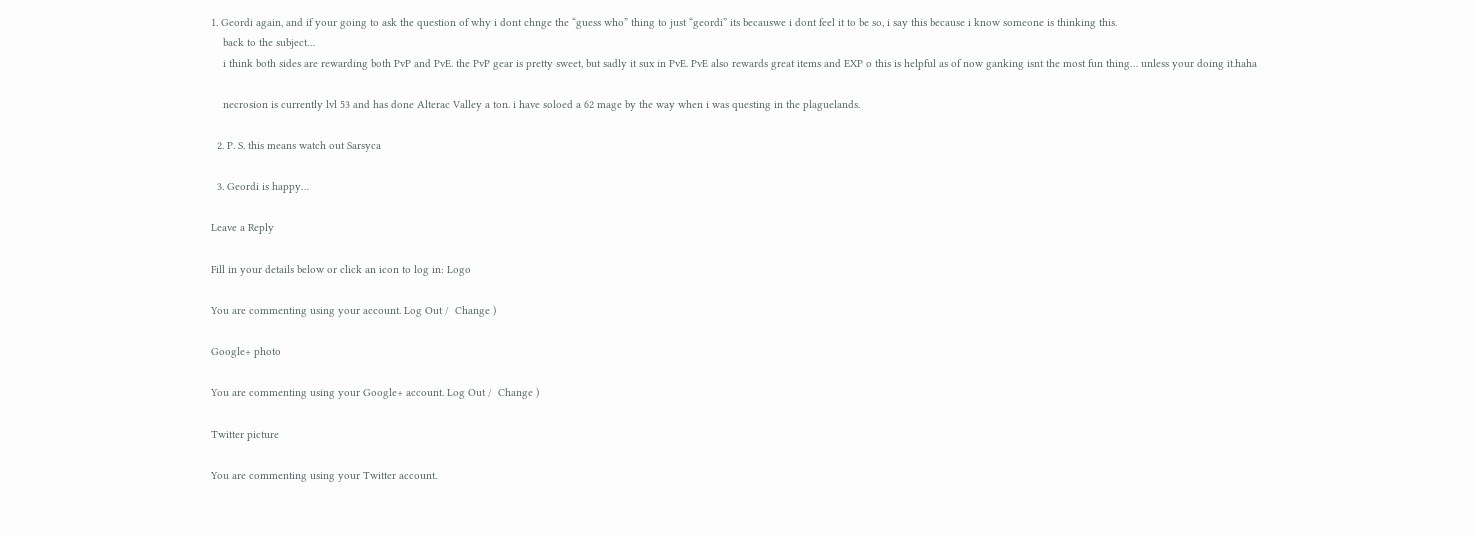1. Geordi again, and if your going to ask the question of why i dont chnge the “guess who” thing to just “geordi” its becauswe i dont feel it to be so, i say this because i know someone is thinking this.
    back to the subject…
    i think both sides are rewarding both PvP and PvE. the PvP gear is pretty sweet, but sadly it sux in PvE. PvE also rewards great items and EXP o this is helpful as of now ganking isnt the most fun thing… unless your doing it.haha

    necrosion is currently lvl 53 and has done Alterac Valley a ton. i have soloed a 62 mage by the way when i was questing in the plaguelands.

  2. P. S. this means watch out Sarsyca

  3. Geordi is happy…

Leave a Reply

Fill in your details below or click an icon to log in: Logo

You are commenting using your account. Log Out /  Change )

Google+ photo

You are commenting using your Google+ account. Log Out /  Change )

Twitter picture

You are commenting using your Twitter account.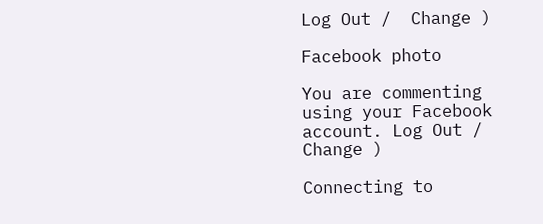Log Out /  Change )

Facebook photo

You are commenting using your Facebook account. Log Out /  Change )

Connecting to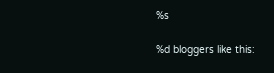%s

%d bloggers like this: